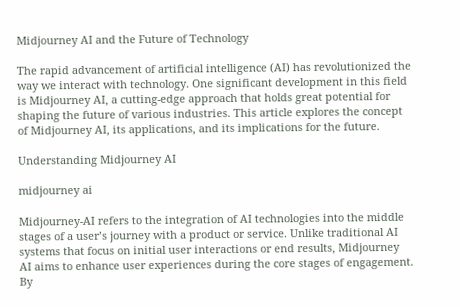Midjourney AI and the Future of Technology

The rapid advancement of artificial intelligence (AI) has revolutionized the way we interact with technology. One significant development in this field is Midjourney AI, a cutting-edge approach that holds great potential for shaping the future of various industries. This article explores the concept of Midjourney AI, its applications, and its implications for the future.

Understanding Midjourney AI

midjourney ai

Midjourney-AI refers to the integration of AI technologies into the middle stages of a user’s journey with a product or service. Unlike traditional AI systems that focus on initial user interactions or end results, Midjourney AI aims to enhance user experiences during the core stages of engagement. By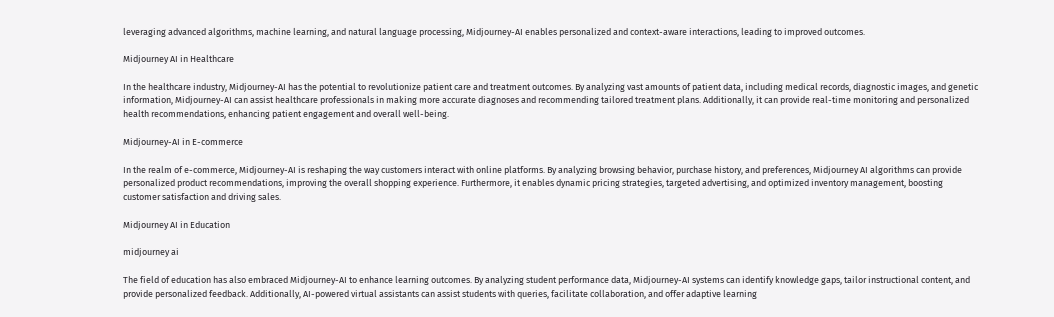leveraging advanced algorithms, machine learning, and natural language processing, Midjourney-AI enables personalized and context-aware interactions, leading to improved outcomes.

Midjourney AI in Healthcare

In the healthcare industry, Midjourney-AI has the potential to revolutionize patient care and treatment outcomes. By analyzing vast amounts of patient data, including medical records, diagnostic images, and genetic information, Midjourney-AI can assist healthcare professionals in making more accurate diagnoses and recommending tailored treatment plans. Additionally, it can provide real-time monitoring and personalized health recommendations, enhancing patient engagement and overall well-being.

Midjourney-AI in E-commerce

In the realm of e-commerce, Midjourney-AI is reshaping the way customers interact with online platforms. By analyzing browsing behavior, purchase history, and preferences, Midjourney AI algorithms can provide personalized product recommendations, improving the overall shopping experience. Furthermore, it enables dynamic pricing strategies, targeted advertising, and optimized inventory management, boosting customer satisfaction and driving sales.

Midjourney AI in Education

midjourney ai

The field of education has also embraced Midjourney-AI to enhance learning outcomes. By analyzing student performance data, Midjourney-AI systems can identify knowledge gaps, tailor instructional content, and provide personalized feedback. Additionally, AI-powered virtual assistants can assist students with queries, facilitate collaboration, and offer adaptive learning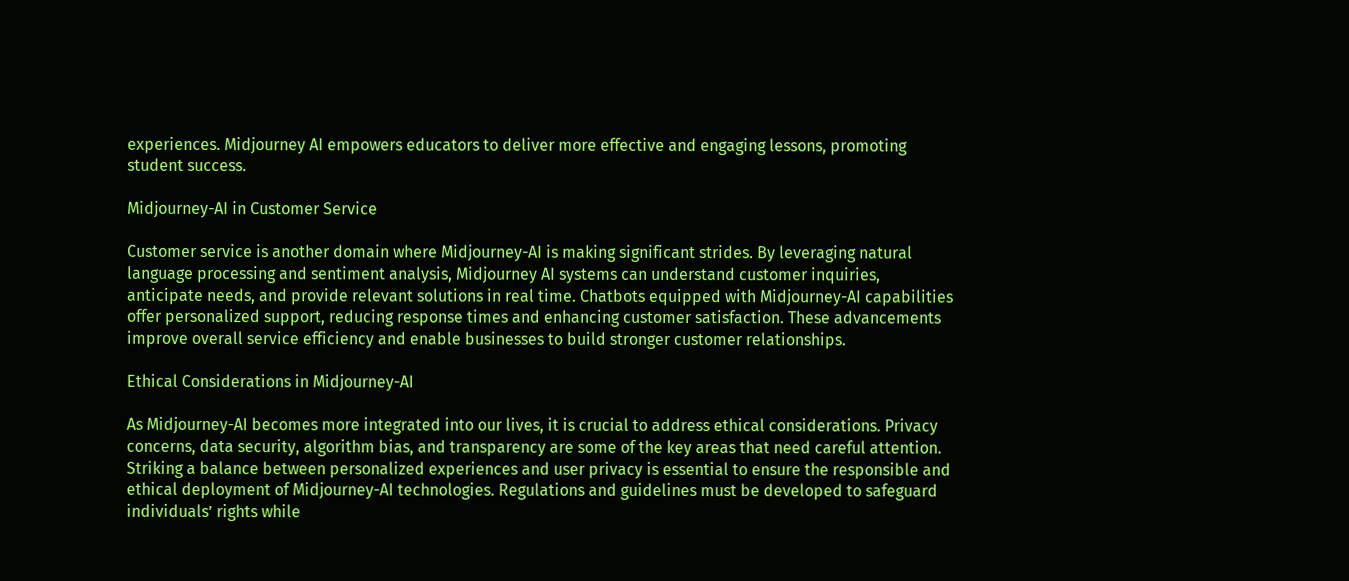experiences. Midjourney AI empowers educators to deliver more effective and engaging lessons, promoting student success.

Midjourney-AI in Customer Service

Customer service is another domain where Midjourney-AI is making significant strides. By leveraging natural language processing and sentiment analysis, Midjourney AI systems can understand customer inquiries, anticipate needs, and provide relevant solutions in real time. Chatbots equipped with Midjourney-AI capabilities offer personalized support, reducing response times and enhancing customer satisfaction. These advancements improve overall service efficiency and enable businesses to build stronger customer relationships.

Ethical Considerations in Midjourney-AI

As Midjourney-AI becomes more integrated into our lives, it is crucial to address ethical considerations. Privacy concerns, data security, algorithm bias, and transparency are some of the key areas that need careful attention. Striking a balance between personalized experiences and user privacy is essential to ensure the responsible and ethical deployment of Midjourney-AI technologies. Regulations and guidelines must be developed to safeguard individuals’ rights while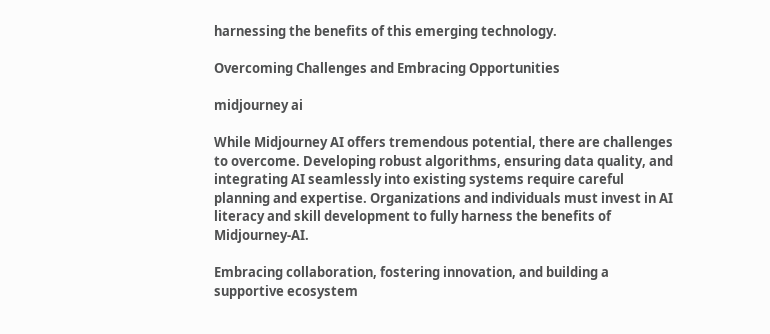harnessing the benefits of this emerging technology.

Overcoming Challenges and Embracing Opportunities

midjourney ai

While Midjourney AI offers tremendous potential, there are challenges to overcome. Developing robust algorithms, ensuring data quality, and integrating AI seamlessly into existing systems require careful planning and expertise. Organizations and individuals must invest in AI literacy and skill development to fully harness the benefits of Midjourney-AI.

Embracing collaboration, fostering innovation, and building a supportive ecosystem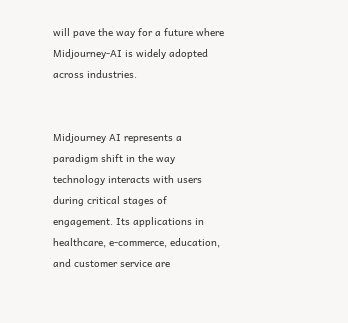will pave the way for a future where Midjourney-AI is widely adopted across industries.


Midjourney AI represents a paradigm shift in the way technology interacts with users during critical stages of engagement. Its applications in healthcare, e-commerce, education, and customer service are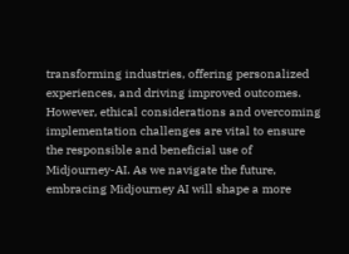transforming industries, offering personalized experiences, and driving improved outcomes. However, ethical considerations and overcoming implementation challenges are vital to ensure the responsible and beneficial use of Midjourney-AI. As we navigate the future, embracing Midjourney AI will shape a more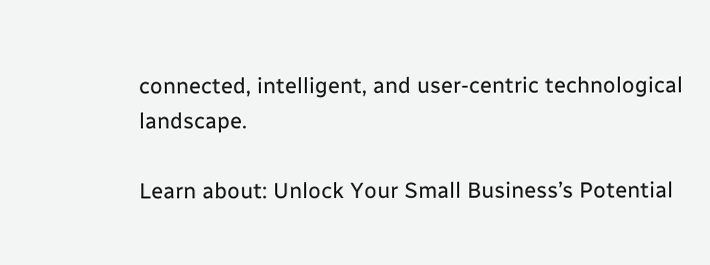connected, intelligent, and user-centric technological landscape.

Learn about: Unlock Your Small Business’s Potential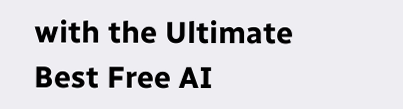with the Ultimate Best Free AI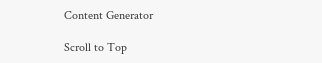Content Generator

Scroll to Top